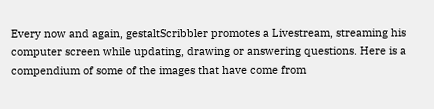Every now and again, gestaltScribbler promotes a Livestream, streaming his computer screen while updating, drawing or answering questions. Here is a compendium of some of the images that have come from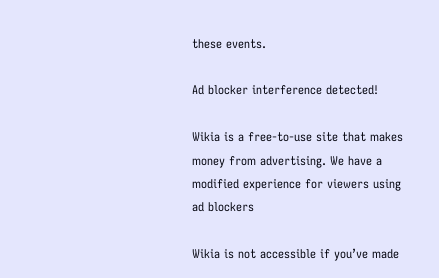these events.

Ad blocker interference detected!

Wikia is a free-to-use site that makes money from advertising. We have a modified experience for viewers using ad blockers

Wikia is not accessible if you’ve made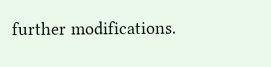further modifications.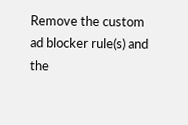Remove the custom ad blocker rule(s) and the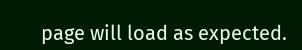page will load as expected.